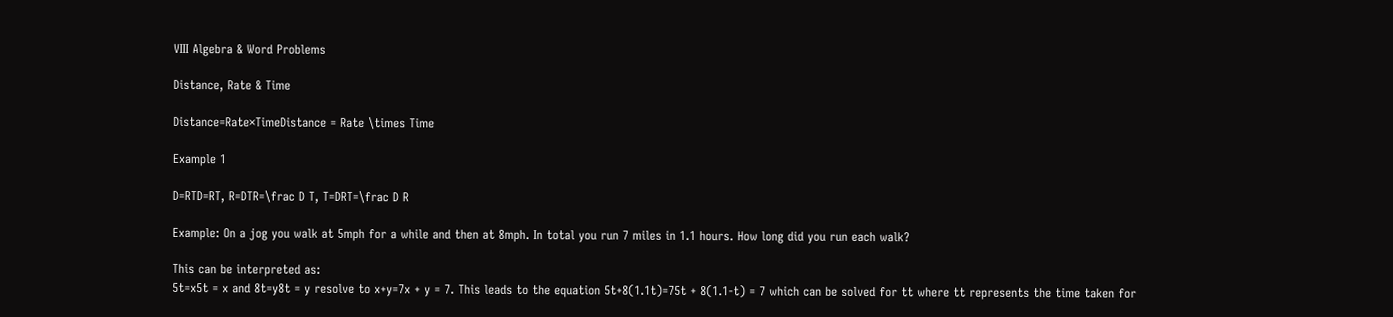VIII Algebra & Word Problems

Distance, Rate & Time

Distance=Rate×TimeDistance = Rate \times Time

Example 1

D=RTD=RT, R=DTR=\frac D T, T=DRT=\frac D R

Example: On a jog you walk at 5mph for a while and then at 8mph. In total you run 7 miles in 1.1 hours. How long did you run each walk?

This can be interpreted as:
5t=x5t = x and 8t=y8t = y resolve to x+y=7x + y = 7. This leads to the equation 5t+8(1.1t)=75t + 8(1.1-t) = 7 which can be solved for tt where tt represents the time taken for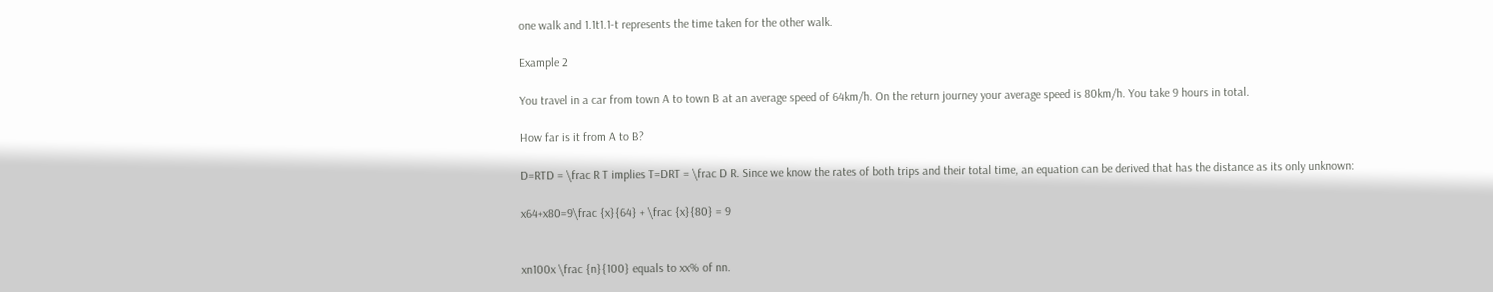one walk and 1.1t1.1-t represents the time taken for the other walk.

Example 2

You travel in a car from town A to town B at an average speed of 64km/h. On the return journey your average speed is 80km/h. You take 9 hours in total.

How far is it from A to B?

D=RTD = \frac R T implies T=DRT = \frac D R. Since we know the rates of both trips and their total time, an equation can be derived that has the distance as its only unknown:

x64+x80=9\frac {x}{64} + \frac {x}{80} = 9


xn100x \frac {n}{100} equals to xx% of nn.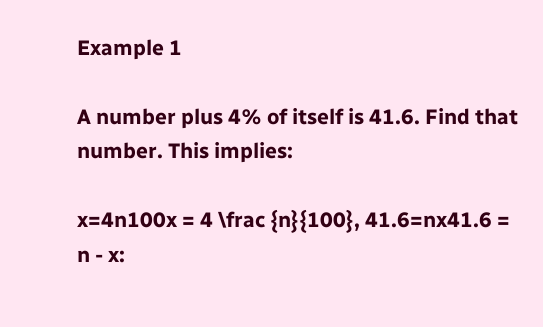Example 1

A number plus 4% of itself is 41.6. Find that number. This implies:

x=4n100x = 4 \frac {n}{100}, 41.6=nx41.6 = n - x: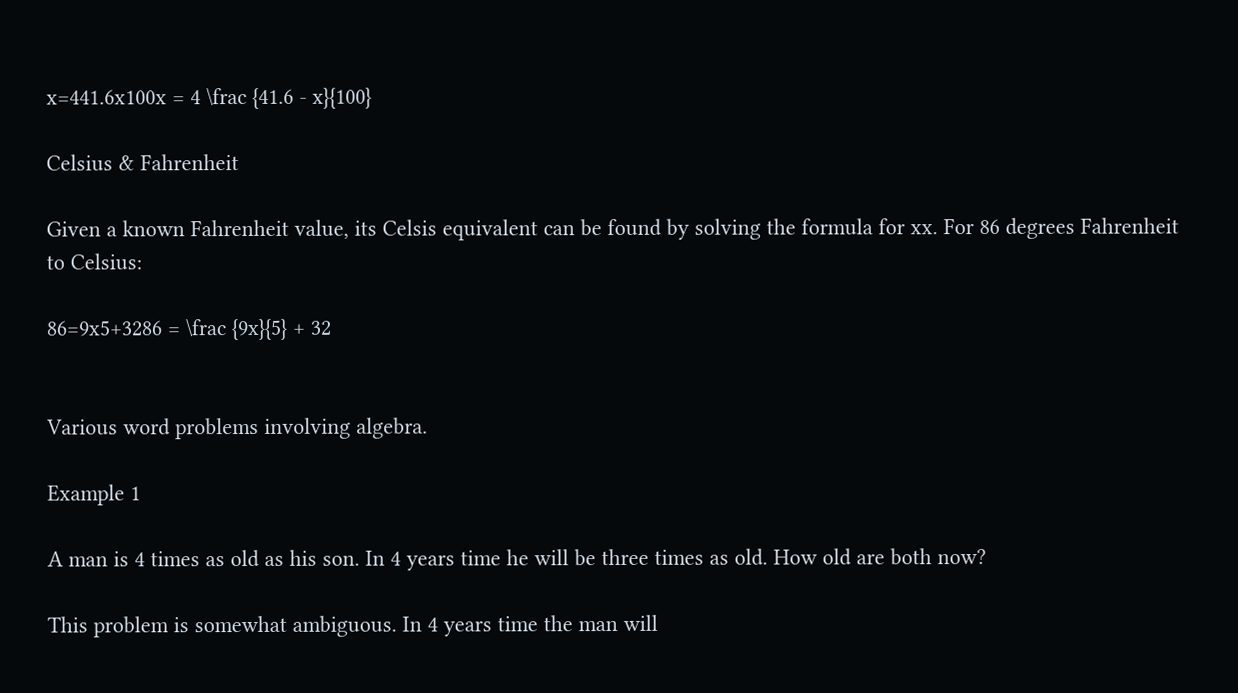x=441.6x100x = 4 \frac {41.6 - x}{100}

Celsius & Fahrenheit

Given a known Fahrenheit value, its Celsis equivalent can be found by solving the formula for xx. For 86 degrees Fahrenheit to Celsius:

86=9x5+3286 = \frac {9x}{5} + 32


Various word problems involving algebra.

Example 1

A man is 4 times as old as his son. In 4 years time he will be three times as old. How old are both now?

This problem is somewhat ambiguous. In 4 years time the man will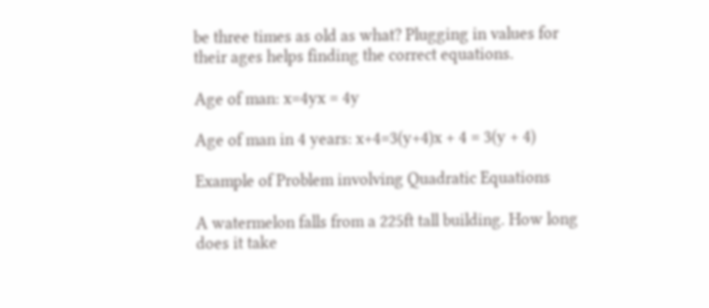be three times as old as what? Plugging in values for their ages helps finding the correct equations.

Age of man: x=4yx = 4y

Age of man in 4 years: x+4=3(y+4)x + 4 = 3(y + 4)

Example of Problem involving Quadratic Equations

A watermelon falls from a 225ft tall building. How long does it take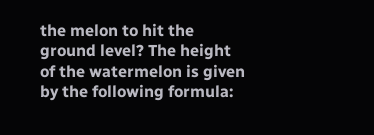the melon to hit the ground level? The height of the watermelon is given by the following formula: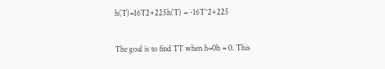h(T)=16T2+225h(T) = -16T^2+225

The goal is to find TT when h=0h = 0. This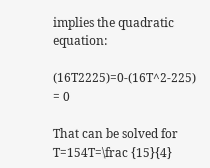implies the quadratic equation:

(16T2225)=0-(16T^2-225) = 0

That can be solved for T=154T=\frac {15}{4}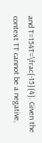and T=154T=\frac{-15}{4}. Given the context TT cannot be a negative,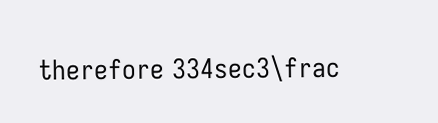therefore 334sec3\frac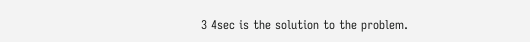3 4sec is the solution to the problem.